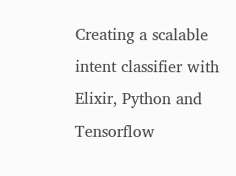Creating a scalable intent classifier with Elixir, Python and Tensorflow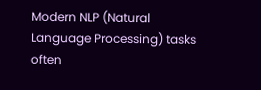Modern NLP (Natural Language Processing) tasks often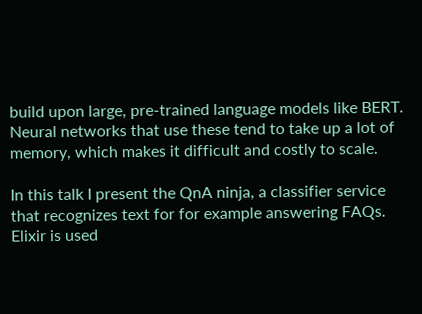build upon large, pre-trained language models like BERT. Neural networks that use these tend to take up a lot of memory, which makes it difficult and costly to scale.

In this talk I present the QnA ninja, a classifier service that recognizes text for for example answering FAQs. Elixir is used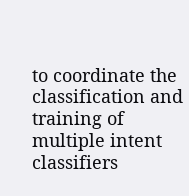to coordinate the classification and training of multiple intent classifiers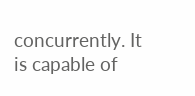concurrently. It is capable of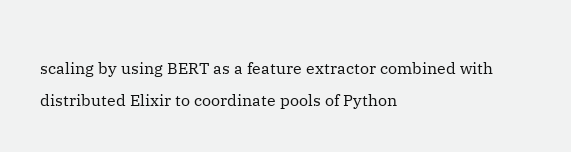scaling by using BERT as a feature extractor combined with distributed Elixir to coordinate pools of Python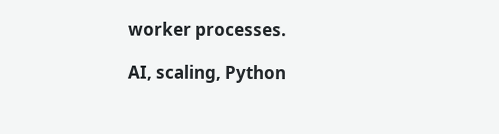worker processes.

AI, scaling, Python